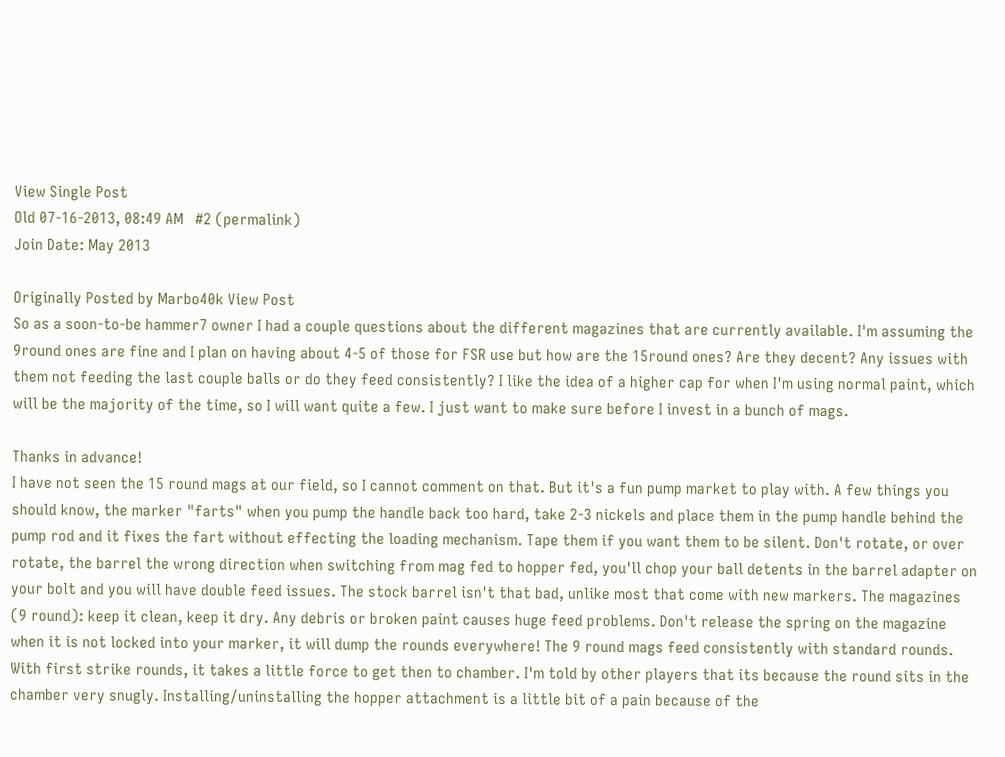View Single Post
Old 07-16-2013, 08:49 AM   #2 (permalink)
Join Date: May 2013

Originally Posted by Marbo40k View Post
So as a soon-to-be hammer7 owner I had a couple questions about the different magazines that are currently available. I'm assuming the 9round ones are fine and I plan on having about 4-5 of those for FSR use but how are the 15round ones? Are they decent? Any issues with them not feeding the last couple balls or do they feed consistently? I like the idea of a higher cap for when I'm using normal paint, which will be the majority of the time, so I will want quite a few. I just want to make sure before I invest in a bunch of mags.

Thanks in advance!
I have not seen the 15 round mags at our field, so I cannot comment on that. But it's a fun pump market to play with. A few things you should know, the marker "farts" when you pump the handle back too hard, take 2-3 nickels and place them in the pump handle behind the pump rod and it fixes the fart without effecting the loading mechanism. Tape them if you want them to be silent. Don't rotate, or over rotate, the barrel the wrong direction when switching from mag fed to hopper fed, you'll chop your ball detents in the barrel adapter on your bolt and you will have double feed issues. The stock barrel isn't that bad, unlike most that come with new markers. The magazines (9 round): keep it clean, keep it dry. Any debris or broken paint causes huge feed problems. Don't release the spring on the magazine when it is not locked into your marker, it will dump the rounds everywhere! The 9 round mags feed consistently with standard rounds. With first strike rounds, it takes a little force to get then to chamber. I'm told by other players that its because the round sits in the chamber very snugly. Installing/uninstalling the hopper attachment is a little bit of a pain because of the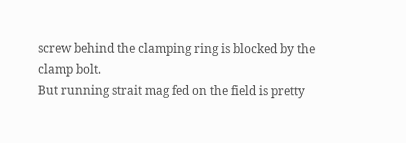screw behind the clamping ring is blocked by the clamp bolt.
But running strait mag fed on the field is pretty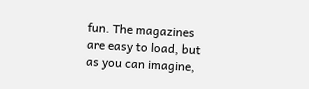fun. The magazines are easy to load, but as you can imagine,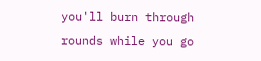you'll burn through rounds while you go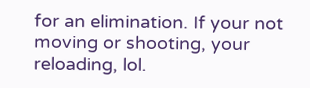for an elimination. If your not moving or shooting, your reloading, lol.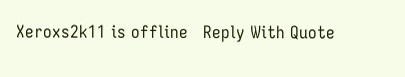Xeroxs2k11 is offline   Reply With Quote